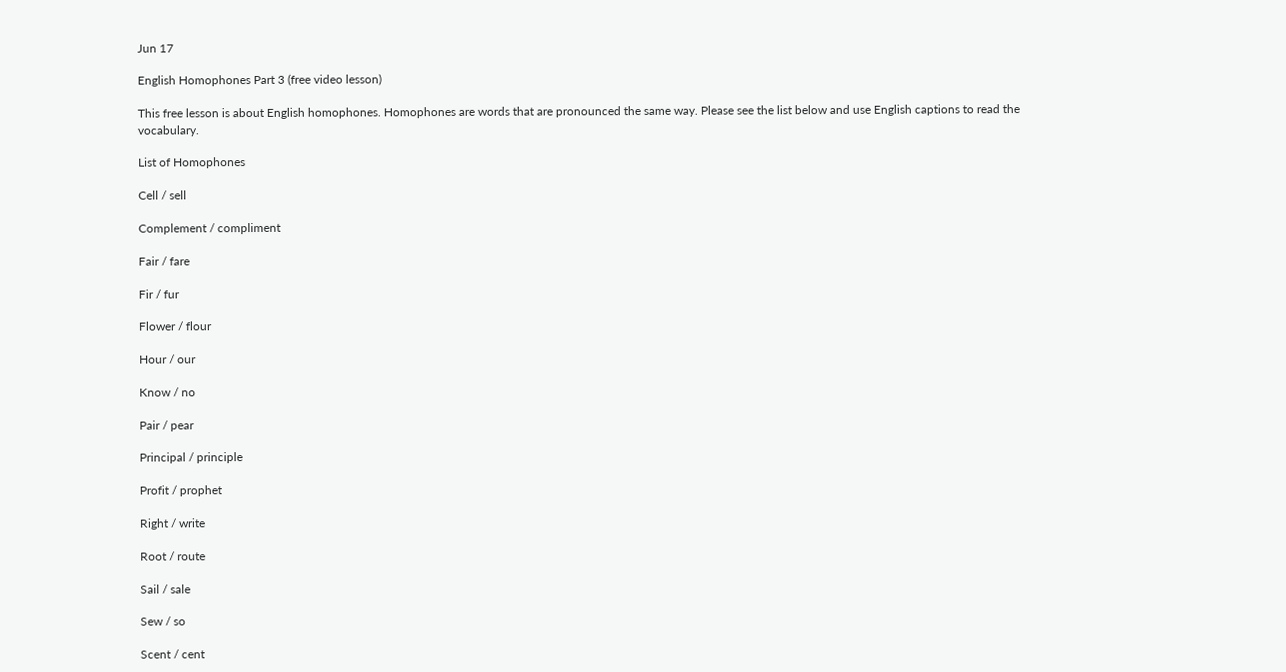Jun 17

English Homophones Part 3 (free video lesson)

This free lesson is about English homophones. Homophones are words that are pronounced the same way. Please see the list below and use English captions to read the vocabulary.

List of Homophones

Cell / sell

Complement / compliment

Fair / fare

Fir / fur

Flower / flour

Hour / our

Know / no

Pair / pear

Principal / principle

Profit / prophet

Right / write

Root / route

Sail / sale

Sew / so

Scent / cent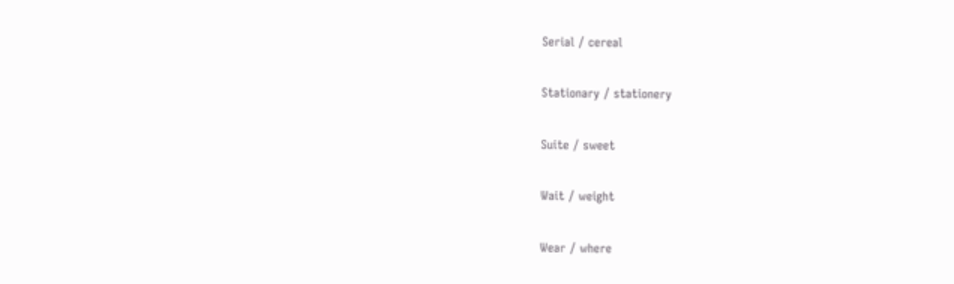Serial / cereal

Stationary / stationery

Suite / sweet

Wait / weight

Wear / where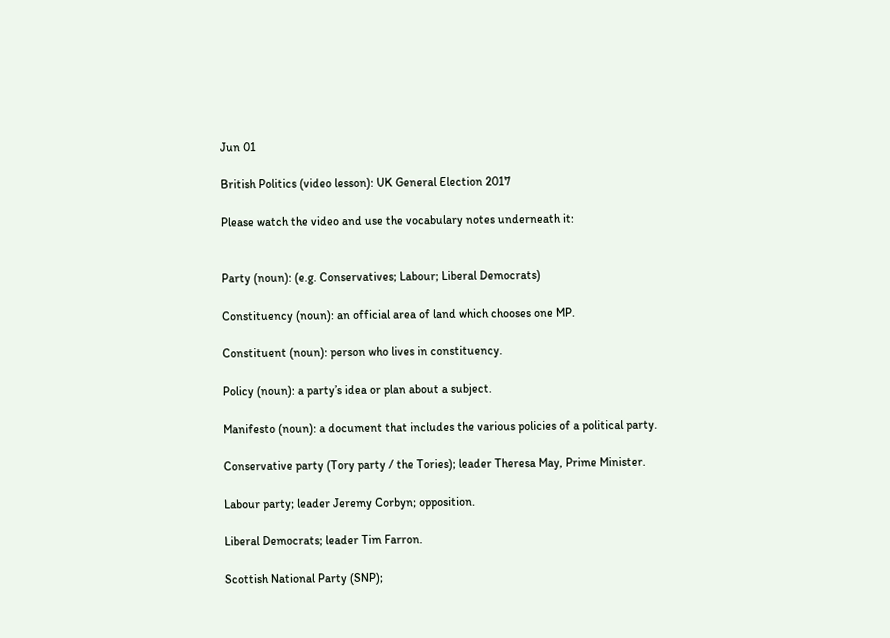Jun 01

British Politics (video lesson): UK General Election 2017

Please watch the video and use the vocabulary notes underneath it:


Party (noun): (e.g. Conservatives; Labour; Liberal Democrats)

Constituency (noun): an official area of land which chooses one MP.

Constituent (noun): person who lives in constituency.

Policy (noun): a party’s idea or plan about a subject.

Manifesto (noun): a document that includes the various policies of a political party.

Conservative party (Tory party / the Tories); leader Theresa May, Prime Minister.

Labour party; leader Jeremy Corbyn; opposition.

Liberal Democrats; leader Tim Farron.

Scottish National Party (SNP);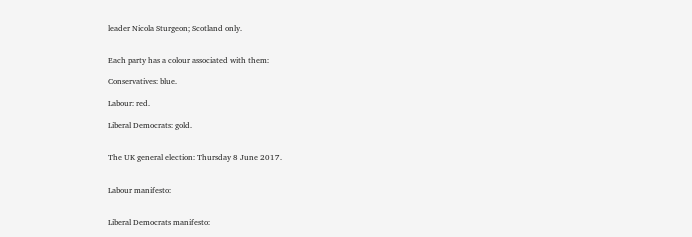leader Nicola Sturgeon; Scotland only.


Each party has a colour associated with them:

Conservatives: blue.

Labour: red.

Liberal Democrats: gold.


The UK general election: Thursday 8 June 2017.


Labour manifesto:


Liberal Democrats manifesto: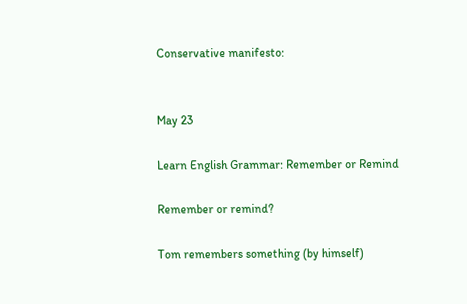Conservative manifesto:


May 23

Learn English Grammar: Remember or Remind

Remember or remind?

Tom remembers something (by himself)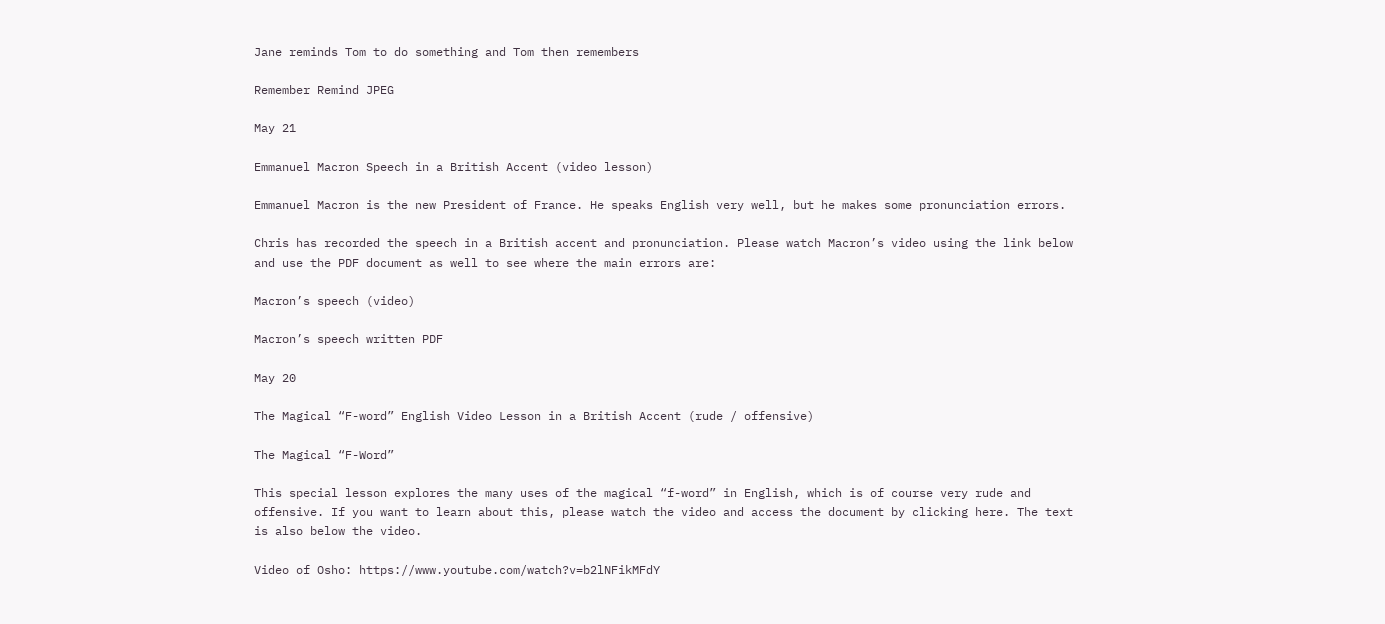Jane reminds Tom to do something and Tom then remembers

Remember Remind JPEG

May 21

Emmanuel Macron Speech in a British Accent (video lesson)

Emmanuel Macron is the new President of France. He speaks English very well, but he makes some pronunciation errors.

Chris has recorded the speech in a British accent and pronunciation. Please watch Macron’s video using the link below and use the PDF document as well to see where the main errors are:

Macron’s speech (video)

Macron’s speech written PDF

May 20

The Magical “F-word” English Video Lesson in a British Accent (rude / offensive)

The Magical “F-Word”

This special lesson explores the many uses of the magical “f-word” in English, which is of course very rude and offensive. If you want to learn about this, please watch the video and access the document by clicking here. The text is also below the video.

Video of Osho: https://www.youtube.com/watch?v=b2lNFikMFdY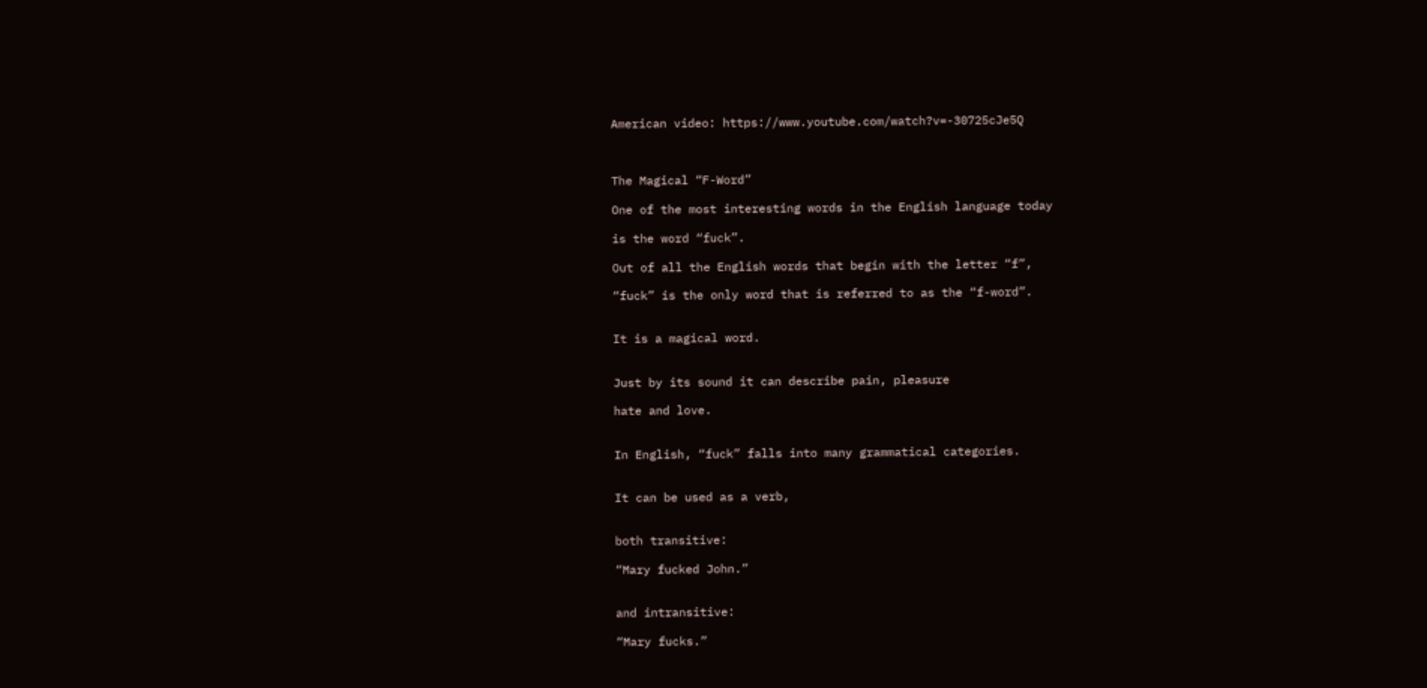American video: https://www.youtube.com/watch?v=-30725cJe5Q



The Magical “F-Word”

One of the most interesting words in the English language today

is the word “fuck”.

Out of all the English words that begin with the letter “f”,

“fuck” is the only word that is referred to as the “f-word”.


It is a magical word.


Just by its sound it can describe pain, pleasure

hate and love.


In English, “fuck” falls into many grammatical categories.


It can be used as a verb,


both transitive:

“Mary fucked John.”


and intransitive:

“Mary fucks.”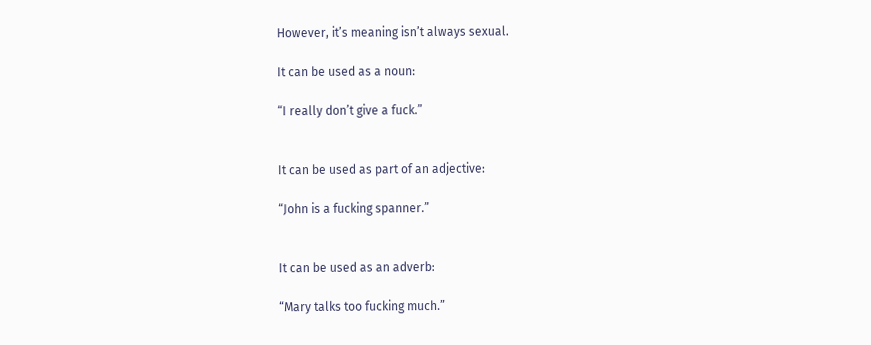However, it’s meaning isn’t always sexual.

It can be used as a noun:

“I really don’t give a fuck.”


It can be used as part of an adjective:

“John is a fucking spanner.”


It can be used as an adverb:

“Mary talks too fucking much.”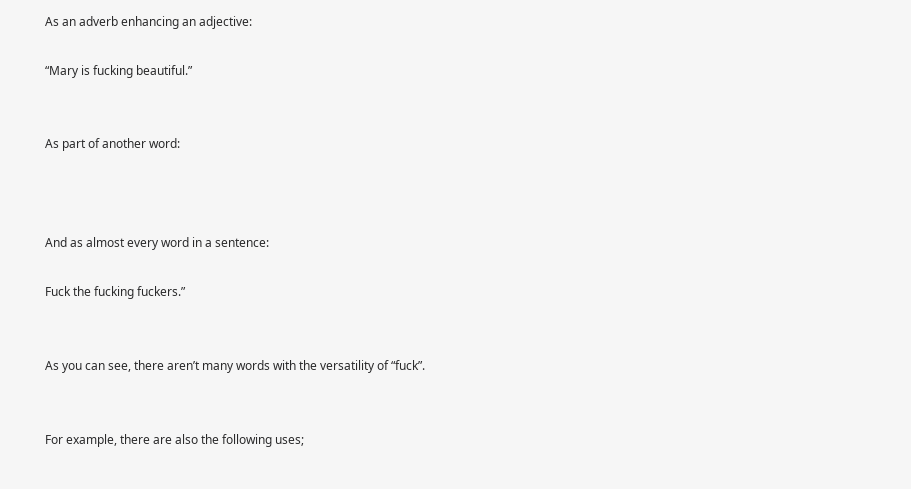As an adverb enhancing an adjective:

“Mary is fucking beautiful.”


As part of another word:



And as almost every word in a sentence:

Fuck the fucking fuckers.”


As you can see, there aren’t many words with the versatility of “fuck”.


For example, there are also the following uses;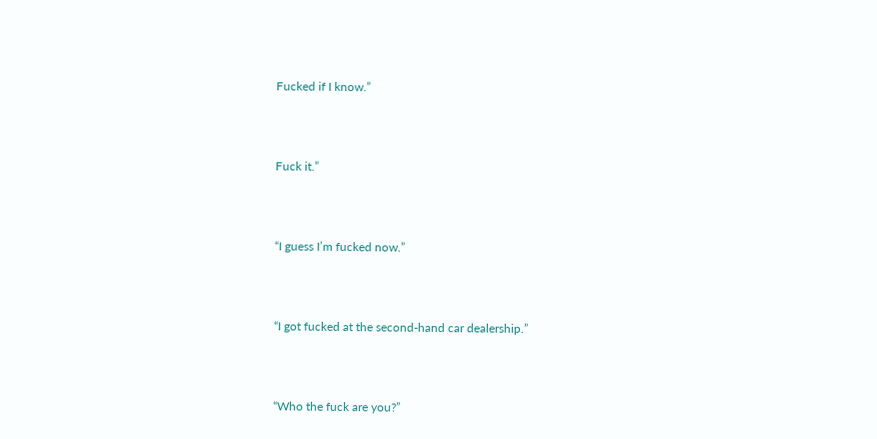Fucked if I know.”



Fuck it.”



“I guess I’m fucked now.”



“I got fucked at the second-hand car dealership.”



“Who the fuck are you?”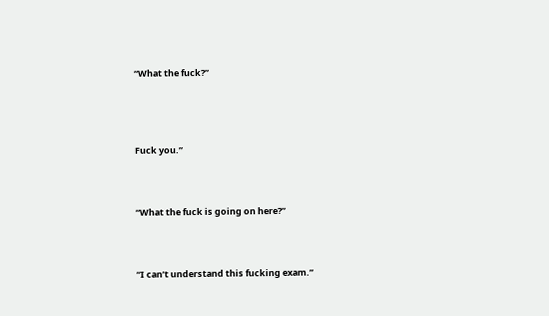“What the fuck?”




Fuck you.”



“What the fuck is going on here?”



“I can’t understand this fucking exam.”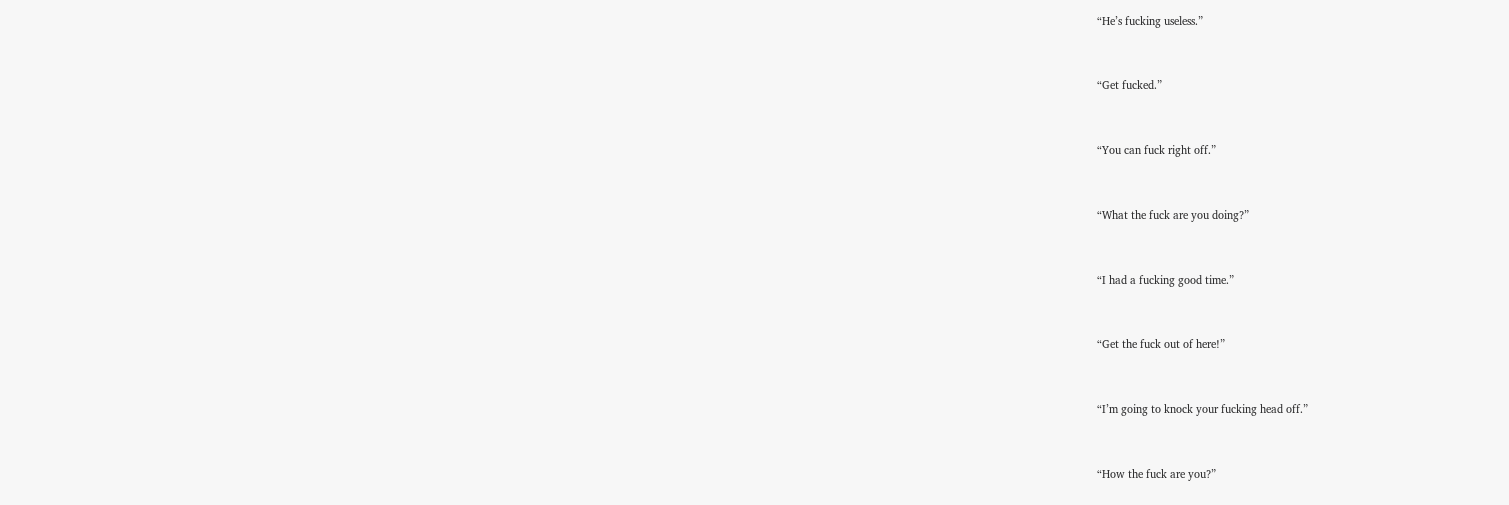“He’s fucking useless.”



“Get fucked.”



“You can fuck right off.”



“What the fuck are you doing?”



“I had a fucking good time.”



“Get the fuck out of here!”



“I’m going to knock your fucking head off.”



“How the fuck are you?”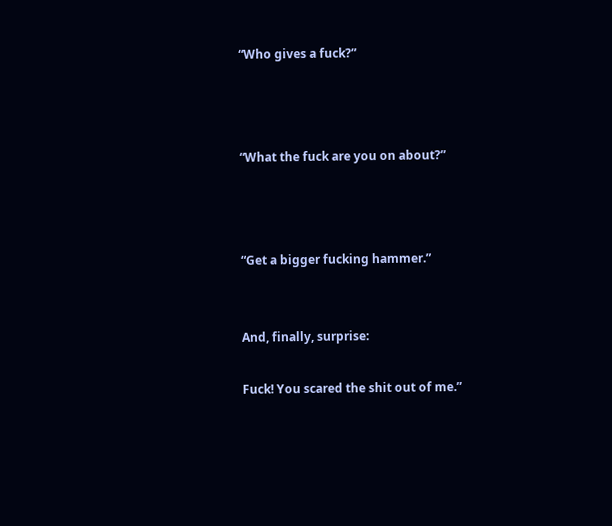“Who gives a fuck?”



“What the fuck are you on about?”



“Get a bigger fucking hammer.”


And, finally, surprise:

Fuck! You scared the shit out of me.”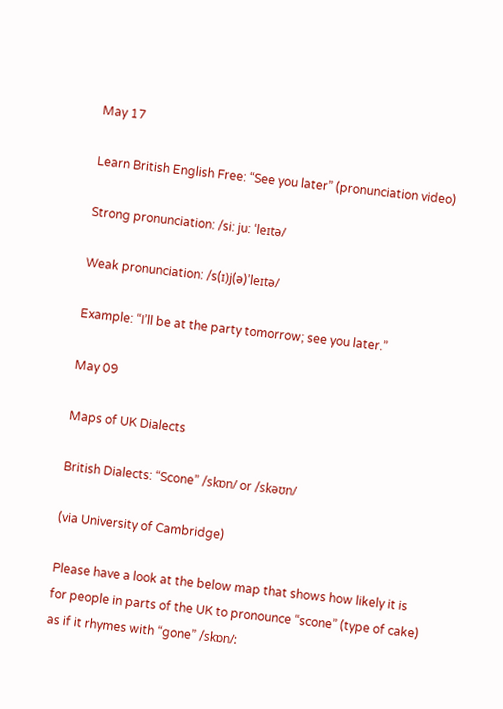May 17

Learn British English Free: “See you later” (pronunciation video)

Strong pronunciation: /si: ju: ‘leɪtə/

Weak pronunciation: /s(ɪ)j(ə)’leɪtə/

Example: “I’ll be at the party tomorrow; see you later.”

May 09

Maps of UK Dialects

British Dialects: “Scone” /skɒn/ or /skəʊn/

(via University of Cambridge)

Please have a look at the below map that shows how likely it is for people in parts of the UK to pronounce “scone” (type of cake) as if it rhymes with “gone” /skɒn/: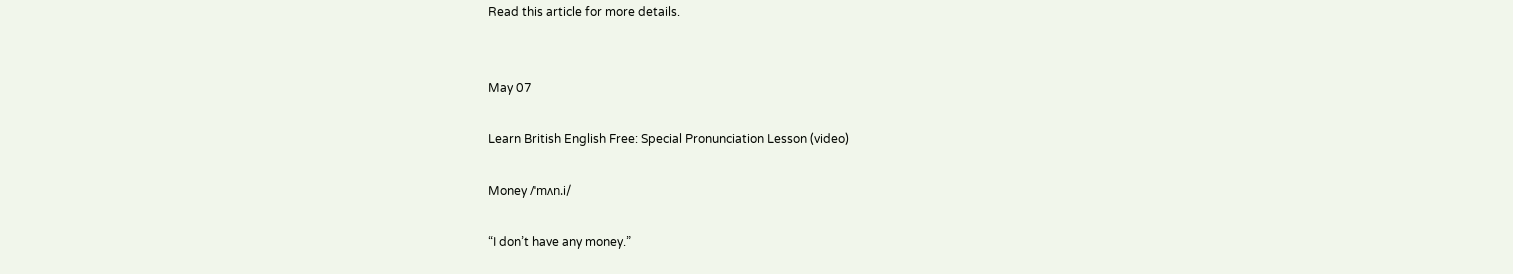Read this article for more details.


May 07

Learn British English Free: Special Pronunciation Lesson (video)

Money /ˈmʌn.i/

“I don’t have any money.”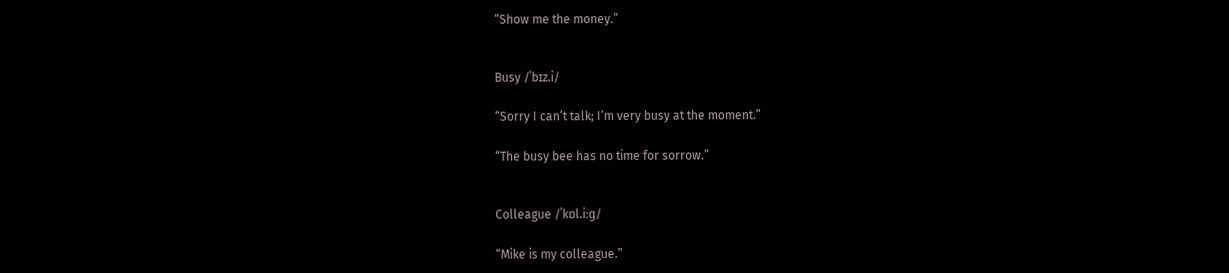“Show me the money.”


Busy /ˈbɪz.i/

“Sorry I can’t talk; I’m very busy at the moment.”

“The busy bee has no time for sorrow.”


Colleague /ˈkɒl.iːɡ/

“Mike is my colleague.”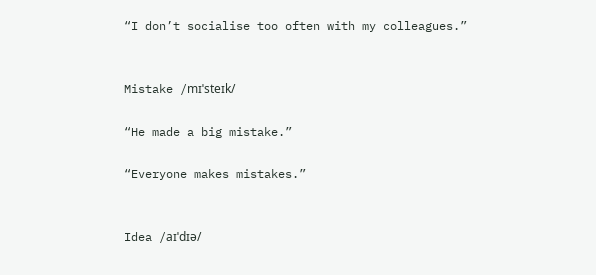“I don’t socialise too often with my colleagues.”


Mistake /mɪˈsteɪk/

“He made a big mistake.”

“Everyone makes mistakes.”


Idea /aɪˈdɪə/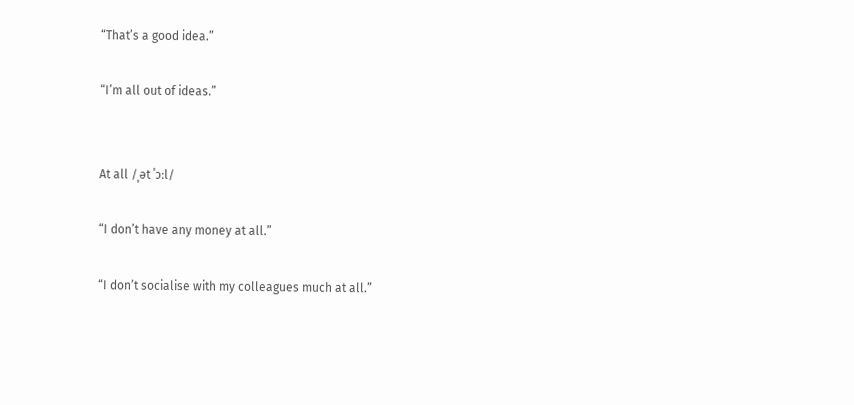“That’s a good idea.”

“I’m all out of ideas.”


At all /ˌət ˈɔːl/

“I don’t have any money at all.”

“I don’t socialise with my colleagues much at all.”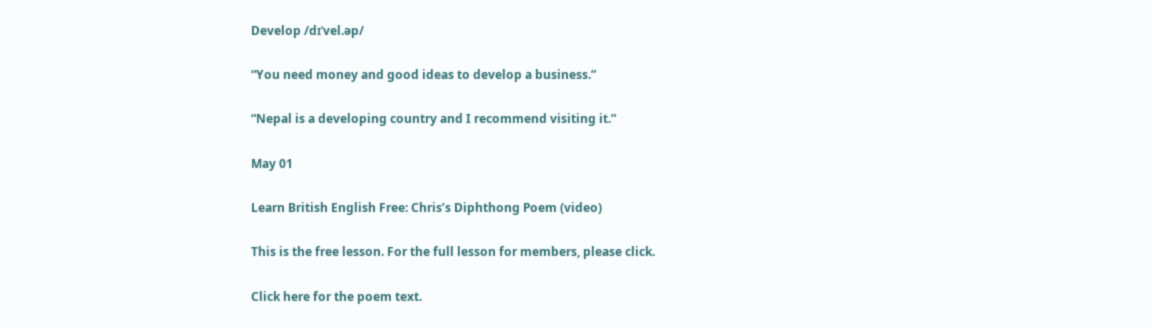Develop /dɪˈvel.əp/

“You need money and good ideas to develop a business.”

“Nepal is a developing country and I recommend visiting it.”

May 01

Learn British English Free: Chris’s Diphthong Poem (video)

This is the free lesson. For the full lesson for members, please click.

Click here for the poem text.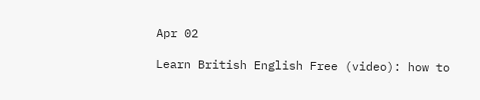Apr 02

Learn British English Free (video): how to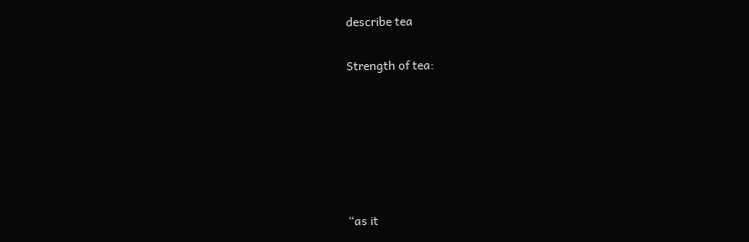describe tea

Strength of tea:






“as it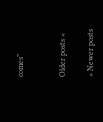comes”


Older posts «

» Newer posts